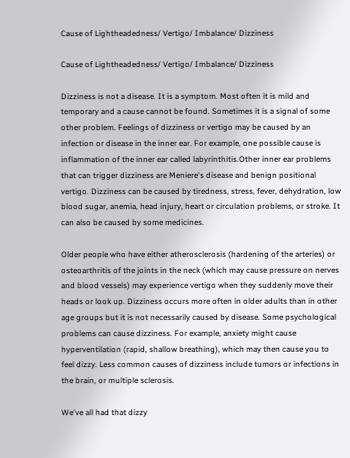Cause of Lightheadedness/ Vertigo/ Imbalance/ Dizziness

Cause of Lightheadedness/ Vertigo/ Imbalance/ Dizziness

Dizziness is not a disease. It is a symptom. Most often it is mild and temporary and a cause cannot be found. Sometimes it is a signal of some other problem. Feelings of dizziness or vertigo may be caused by an infection or disease in the inner ear. For example, one possible cause is inflammation of the inner ear called labyrinthitis.Other inner ear problems that can trigger dizziness are Meniere's disease and benign positional vertigo. Dizziness can be caused by tiredness, stress, fever, dehydration, low blood sugar, anemia, head injury, heart or circulation problems, or stroke. It can also be caused by some medicines.

Older people who have either atherosclerosis (hardening of the arteries) or osteoarthritis of the joints in the neck (which may cause pressure on nerves and blood vessels) may experience vertigo when they suddenly move their heads or look up. Dizziness occurs more often in older adults than in other age groups but it is not necessarily caused by disease. Some psychological problems can cause dizziness. For example, anxiety might cause hyperventilation (rapid, shallow breathing), which may then cause you to feel dizzy. Less common causes of dizziness include tumors or infections in the brain, or multiple sclerosis.

We've all had that dizzy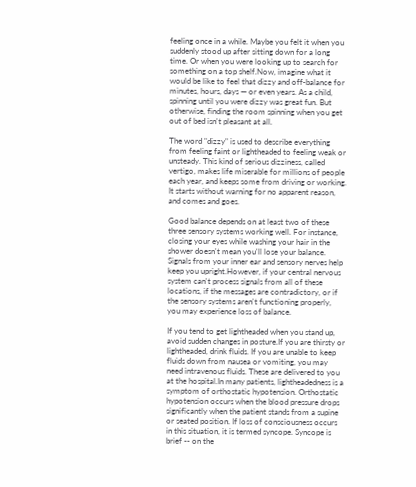feeling once in a while. Maybe you felt it when you suddenly stood up after sitting down for a long time. Or when you were looking up to search for something on a top shelf.Now, imagine what it would be like to feel that dizzy and off-balance for minutes, hours, days — or even years. As a child, spinning until you were dizzy was great fun. But otherwise, finding the room spinning when you get out of bed isn't pleasant at all.

The word "dizzy" is used to describe everything from feeling faint or lightheaded to feeling weak or unsteady. This kind of serious dizziness, called vertigo, makes life miserable for millions of people each year, and keeps some from driving or working. It starts without warning for no apparent reason, and comes and goes.

Good balance depends on at least two of these three sensory systems working well. For instance, closing your eyes while washing your hair in the shower doesn't mean you'll lose your balance. Signals from your inner ear and sensory nerves help keep you upright.However, if your central nervous system can't process signals from all of these locations, if the messages are contradictory, or if the sensory systems aren't functioning properly, you may experience loss of balance.

If you tend to get lightheaded when you stand up, avoid sudden changes in posture.If you are thirsty or lightheaded, drink fluids. If you are unable to keep fluids down from nausea or vomiting, you may need intravenous fluids. These are delivered to you at the hospital.In many patients, lightheadedness is a symptom of orthostatic hypotension. Orthostatic hypotension occurs when the blood pressure drops significantly when the patient stands from a supine or seated position. If loss of consciousness occurs in this situation, it is termed syncope. Syncope is brief -- on the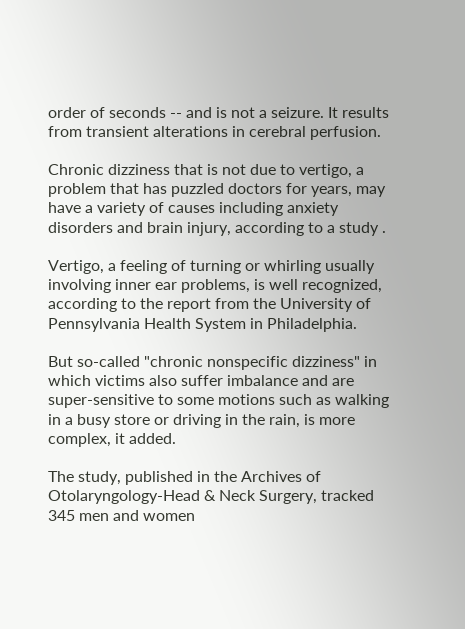order of seconds -- and is not a seizure. It results from transient alterations in cerebral perfusion.

Chronic dizziness that is not due to vertigo, a problem that has puzzled doctors for years, may have a variety of causes including anxiety disorders and brain injury, according to a study .

Vertigo, a feeling of turning or whirling usually involving inner ear problems, is well recognized, according to the report from the University of Pennsylvania Health System in Philadelphia.

But so-called "chronic nonspecific dizziness" in which victims also suffer imbalance and are super-sensitive to some motions such as walking in a busy store or driving in the rain, is more complex, it added.

The study, published in the Archives of Otolaryngology-Head & Neck Surgery, tracked 345 men and women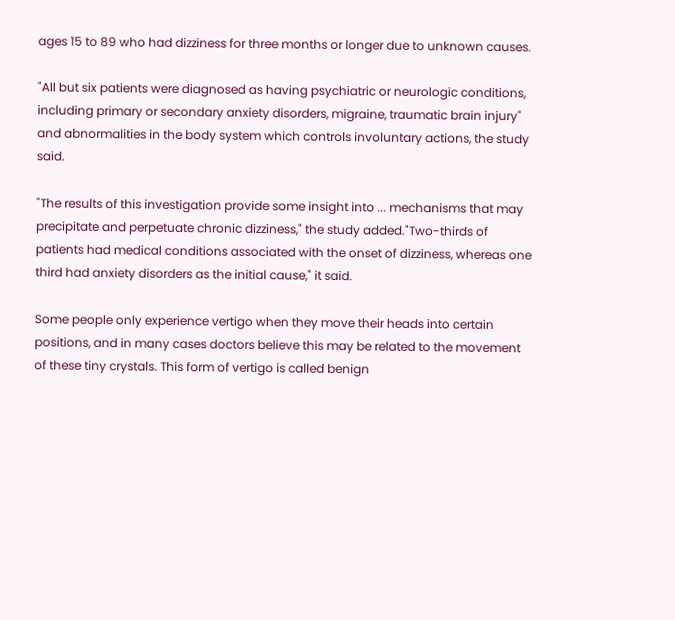ages 15 to 89 who had dizziness for three months or longer due to unknown causes.

"All but six patients were diagnosed as having psychiatric or neurologic conditions, including primary or secondary anxiety disorders, migraine, traumatic brain injury" and abnormalities in the body system which controls involuntary actions, the study said.

"The results of this investigation provide some insight into ... mechanisms that may precipitate and perpetuate chronic dizziness," the study added."Two-thirds of patients had medical conditions associated with the onset of dizziness, whereas one third had anxiety disorders as the initial cause," it said.

Some people only experience vertigo when they move their heads into certain positions, and in many cases doctors believe this may be related to the movement of these tiny crystals. This form of vertigo is called benign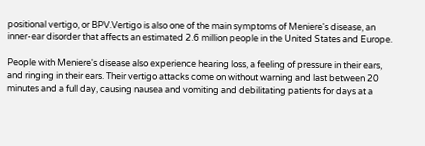positional vertigo, or BPV.Vertigo is also one of the main symptoms of Meniere's disease, an inner-ear disorder that affects an estimated 2.6 million people in the United States and Europe.

People with Meniere's disease also experience hearing loss, a feeling of pressure in their ears, and ringing in their ears. Their vertigo attacks come on without warning and last between 20 minutes and a full day, causing nausea and vomiting and debilitating patients for days at a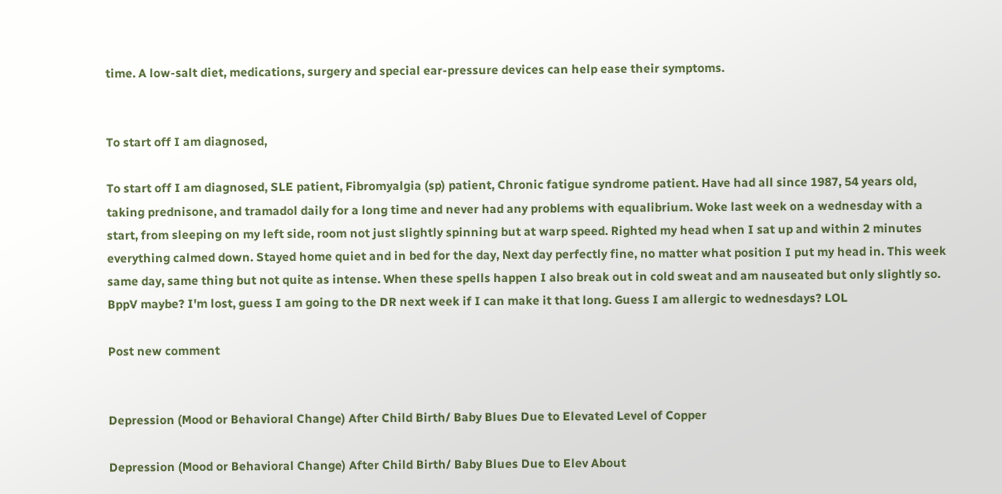time. A low-salt diet, medications, surgery and special ear-pressure devices can help ease their symptoms.


To start off I am diagnosed,

To start off I am diagnosed, SLE patient, Fibromyalgia (sp) patient, Chronic fatigue syndrome patient. Have had all since 1987, 54 years old, taking prednisone, and tramadol daily for a long time and never had any problems with equalibrium. Woke last week on a wednesday with a start, from sleeping on my left side, room not just slightly spinning but at warp speed. Righted my head when I sat up and within 2 minutes everything calmed down. Stayed home quiet and in bed for the day, Next day perfectly fine, no matter what position I put my head in. This week same day, same thing but not quite as intense. When these spells happen I also break out in cold sweat and am nauseated but only slightly so. BppV maybe? I'm lost, guess I am going to the DR next week if I can make it that long. Guess I am allergic to wednesdays? LOL

Post new comment


Depression (Mood or Behavioral Change) After Child Birth/ Baby Blues Due to Elevated Level of Copper

Depression (Mood or Behavioral Change) After Child Birth/ Baby Blues Due to Elev About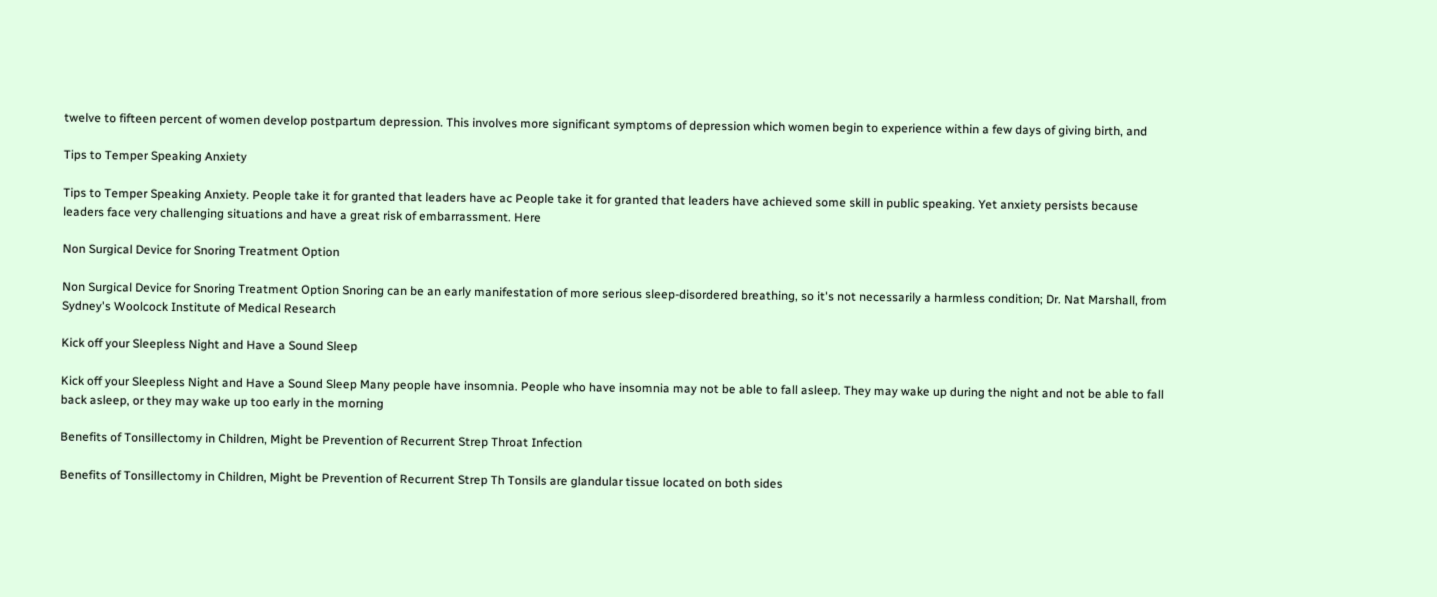twelve to fifteen percent of women develop postpartum depression. This involves more significant symptoms of depression which women begin to experience within a few days of giving birth, and

Tips to Temper Speaking Anxiety

Tips to Temper Speaking Anxiety. People take it for granted that leaders have ac People take it for granted that leaders have achieved some skill in public speaking. Yet anxiety persists because leaders face very challenging situations and have a great risk of embarrassment. Here

Non Surgical Device for Snoring Treatment Option

Non Surgical Device for Snoring Treatment Option Snoring can be an early manifestation of more serious sleep-disordered breathing, so it's not necessarily a harmless condition; Dr. Nat Marshall, from Sydney's Woolcock Institute of Medical Research

Kick off your Sleepless Night and Have a Sound Sleep

Kick off your Sleepless Night and Have a Sound Sleep Many people have insomnia. People who have insomnia may not be able to fall asleep. They may wake up during the night and not be able to fall back asleep, or they may wake up too early in the morning

Benefits of Tonsillectomy in Children, Might be Prevention of Recurrent Strep Throat Infection

Benefits of Tonsillectomy in Children, Might be Prevention of Recurrent Strep Th Tonsils are glandular tissue located on both sides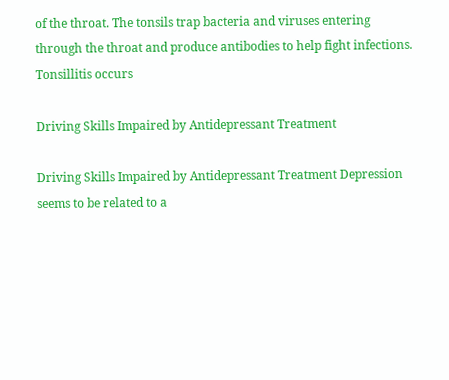of the throat. The tonsils trap bacteria and viruses entering through the throat and produce antibodies to help fight infections. Tonsillitis occurs

Driving Skills Impaired by Antidepressant Treatment

Driving Skills Impaired by Antidepressant Treatment Depression seems to be related to a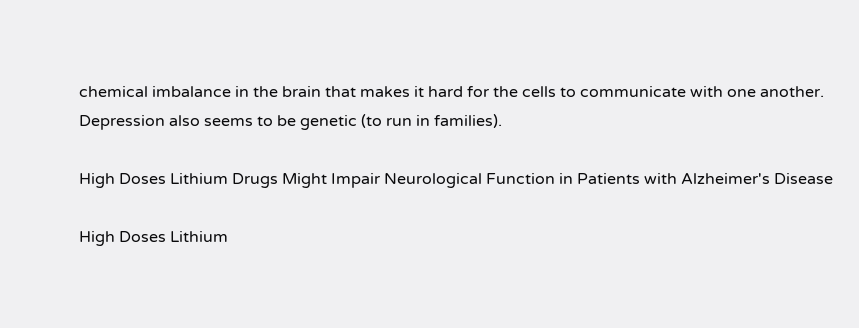chemical imbalance in the brain that makes it hard for the cells to communicate with one another. Depression also seems to be genetic (to run in families).

High Doses Lithium Drugs Might Impair Neurological Function in Patients with Alzheimer's Disease

High Doses Lithium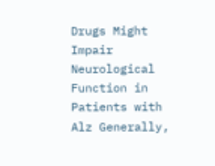Drugs Might Impair Neurological Function in Patients with Alz Generally,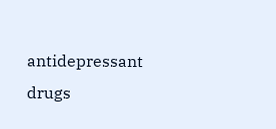antidepressant drugs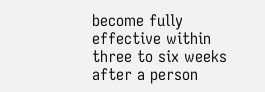become fully effective within three to six weeks after a person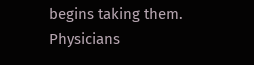begins taking them. Physicians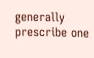generally prescribe one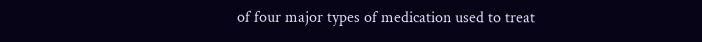of four major types of medication used to treat